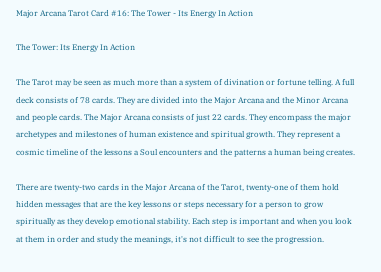Major Arcana Tarot Card #16: The Tower - Its Energy In Action

The Tower: Its Energy In Action

The Tarot may be seen as much more than a system of divination or fortune telling. A full deck consists of 78 cards. They are divided into the Major Arcana and the Minor Arcana and people cards. The Major Arcana consists of just 22 cards. They encompass the major archetypes and milestones of human existence and spiritual growth. They represent a cosmic timeline of the lessons a Soul encounters and the patterns a human being creates.

There are twenty-two cards in the Major Arcana of the Tarot, twenty-one of them hold hidden messages that are the key lessons or steps necessary for a person to grow spiritually as they develop emotional stability. Each step is important and when you look at them in order and study the meanings, it's not difficult to see the progression.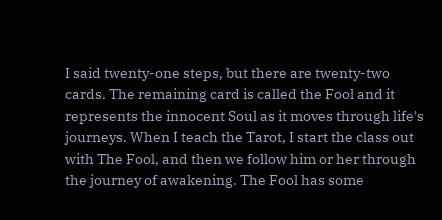I said twenty-one steps, but there are twenty-two cards. The remaining card is called the Fool and it represents the innocent Soul as it moves through life's journeys. When I teach the Tarot, I start the class out with The Fool, and then we follow him or her through the journey of awakening. The Fool has some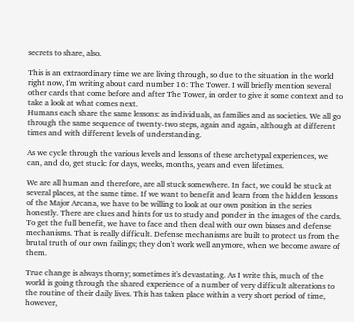secrets to share, also.

This is an extraordinary time we are living through, so due to the situation in the world right now, I'm writing about card number 16: The Tower. I will briefly mention several other cards that come before and after The Tower, in order to give it some context and to take a look at what comes next.
Humans each share the same lessons: as individuals, as families and as societies. We all go through the same sequence of twenty-two steps, again and again, although at different times and with different levels of understanding.

As we cycle through the various levels and lessons of these archetypal experiences, we can, and do, get stuck: for days, weeks, months, years and even lifetimes.

We are all human and therefore, are all stuck somewhere. In fact, we could be stuck at several places, at the same time. If we want to benefit and learn from the hidden lessons of the Major Arcana, we have to be willing to look at our own position in the series honestly. There are clues and hints for us to study and ponder in the images of the cards. To get the full benefit, we have to face and then deal with our own biases and defense mechanisms. That is really difficult. Defense mechanisms are built to protect us from the brutal truth of our own failings; they don't work well anymore, when we become aware of them.

True change is always thorny; sometimes it's devastating. As I write this, much of the world is going through the shared experience of a number of very difficult alterations to the routine of their daily lives. This has taken place within a very short period of time, however,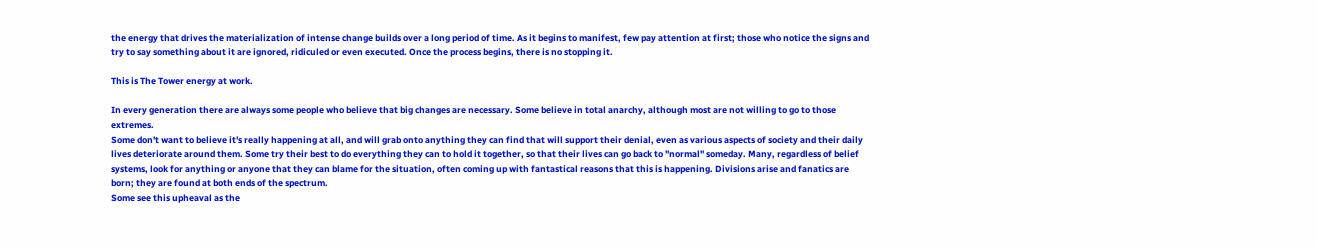the energy that drives the materialization of intense change builds over a long period of time. As it begins to manifest, few pay attention at first; those who notice the signs and try to say something about it are ignored, ridiculed or even executed. Once the process begins, there is no stopping it.

This is The Tower energy at work.

In every generation there are always some people who believe that big changes are necessary. Some believe in total anarchy, although most are not willing to go to those extremes.
Some don't want to believe it's really happening at all, and will grab onto anything they can find that will support their denial, even as various aspects of society and their daily lives deteriorate around them. Some try their best to do everything they can to hold it together, so that their lives can go back to "normal" someday. Many, regardless of belief systems, look for anything or anyone that they can blame for the situation, often coming up with fantastical reasons that this is happening. Divisions arise and fanatics are born; they are found at both ends of the spectrum.
Some see this upheaval as the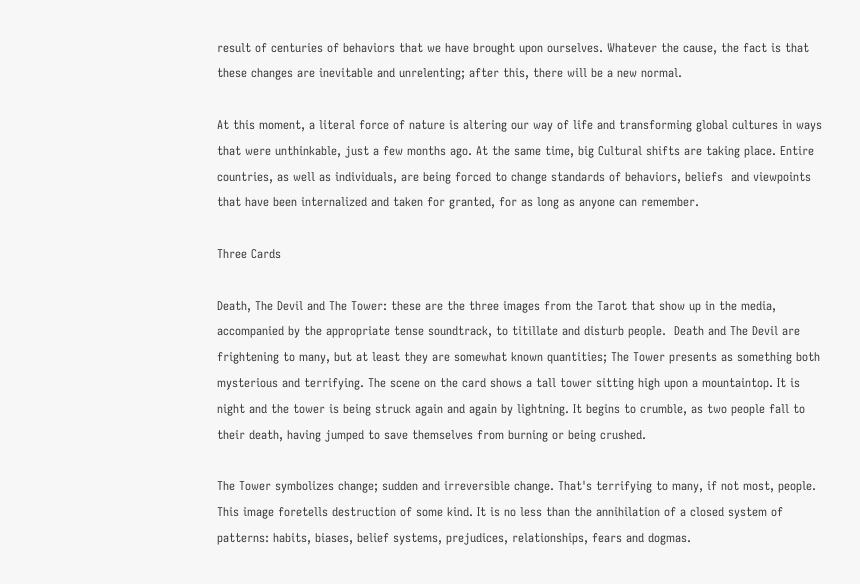result of centuries of behaviors that we have brought upon ourselves. Whatever the cause, the fact is that these changes are inevitable and unrelenting; after this, there will be a new normal.

At this moment, a literal force of nature is altering our way of life and transforming global cultures in ways that were unthinkable, just a few months ago. At the same time, big Cultural shifts are taking place. Entire countries, as well as individuals, are being forced to change standards of behaviors, beliefs  and viewpoints that have been internalized and taken for granted, for as long as anyone can remember.

Three Cards

Death, The Devil and The Tower: these are the three images from the Tarot that show up in the media, accompanied by the appropriate tense soundtrack, to titillate and disturb people.  Death and The Devil are frightening to many, but at least they are somewhat known quantities; The Tower presents as something both mysterious and terrifying. The scene on the card shows a tall tower sitting high upon a mountaintop. It is night and the tower is being struck again and again by lightning. It begins to crumble, as two people fall to their death, having jumped to save themselves from burning or being crushed.

The Tower symbolizes change; sudden and irreversible change. That's terrifying to many, if not most, people. This image foretells destruction of some kind. It is no less than the annihilation of a closed system of patterns: habits, biases, belief systems, prejudices, relationships, fears and dogmas.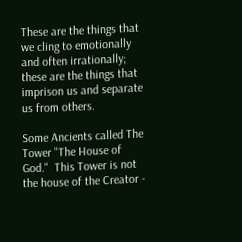These are the things that we cling to emotionally and often irrationally; these are the things that imprison us and separate us from others.

Some Ancients called The Tower "The House of God."  This Tower is not the house of the Creator -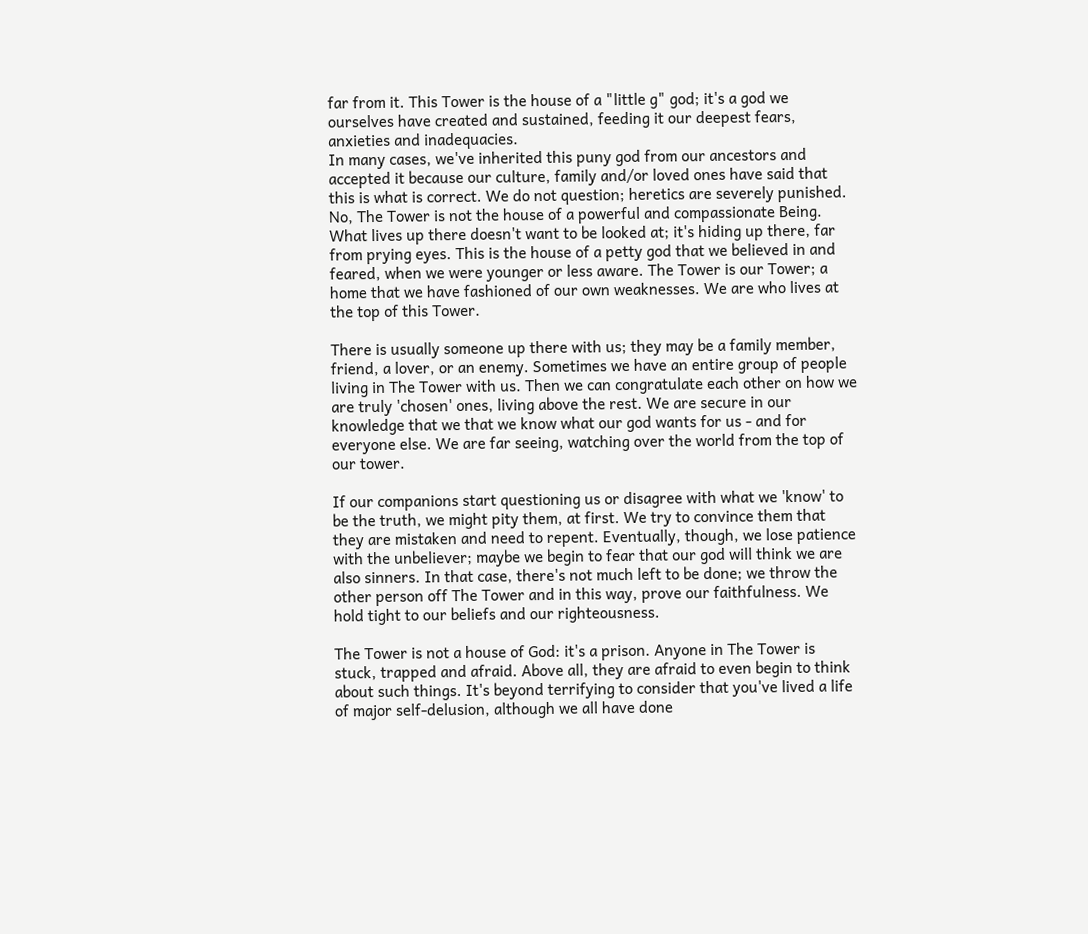far from it. This Tower is the house of a "little g" god; it's a god we ourselves have created and sustained, feeding it our deepest fears, anxieties and inadequacies.
In many cases, we've inherited this puny god from our ancestors and accepted it because our culture, family and/or loved ones have said that this is what is correct. We do not question; heretics are severely punished.
No, The Tower is not the house of a powerful and compassionate Being. What lives up there doesn't want to be looked at; it's hiding up there, far from prying eyes. This is the house of a petty god that we believed in and feared, when we were younger or less aware. The Tower is our Tower; a home that we have fashioned of our own weaknesses. We are who lives at the top of this Tower.

There is usually someone up there with us; they may be a family member, friend, a lover, or an enemy. Sometimes we have an entire group of people living in The Tower with us. Then we can congratulate each other on how we are truly 'chosen' ones, living above the rest. We are secure in our knowledge that we that we know what our god wants for us - and for everyone else. We are far seeing, watching over the world from the top of our tower.

If our companions start questioning us or disagree with what we 'know' to be the truth, we might pity them, at first. We try to convince them that they are mistaken and need to repent. Eventually, though, we lose patience with the unbeliever; maybe we begin to fear that our god will think we are also sinners. In that case, there's not much left to be done; we throw the other person off The Tower and in this way, prove our faithfulness. We hold tight to our beliefs and our righteousness.

The Tower is not a house of God: it's a prison. Anyone in The Tower is stuck, trapped and afraid. Above all, they are afraid to even begin to think about such things. It's beyond terrifying to consider that you've lived a life of major self-delusion, although we all have done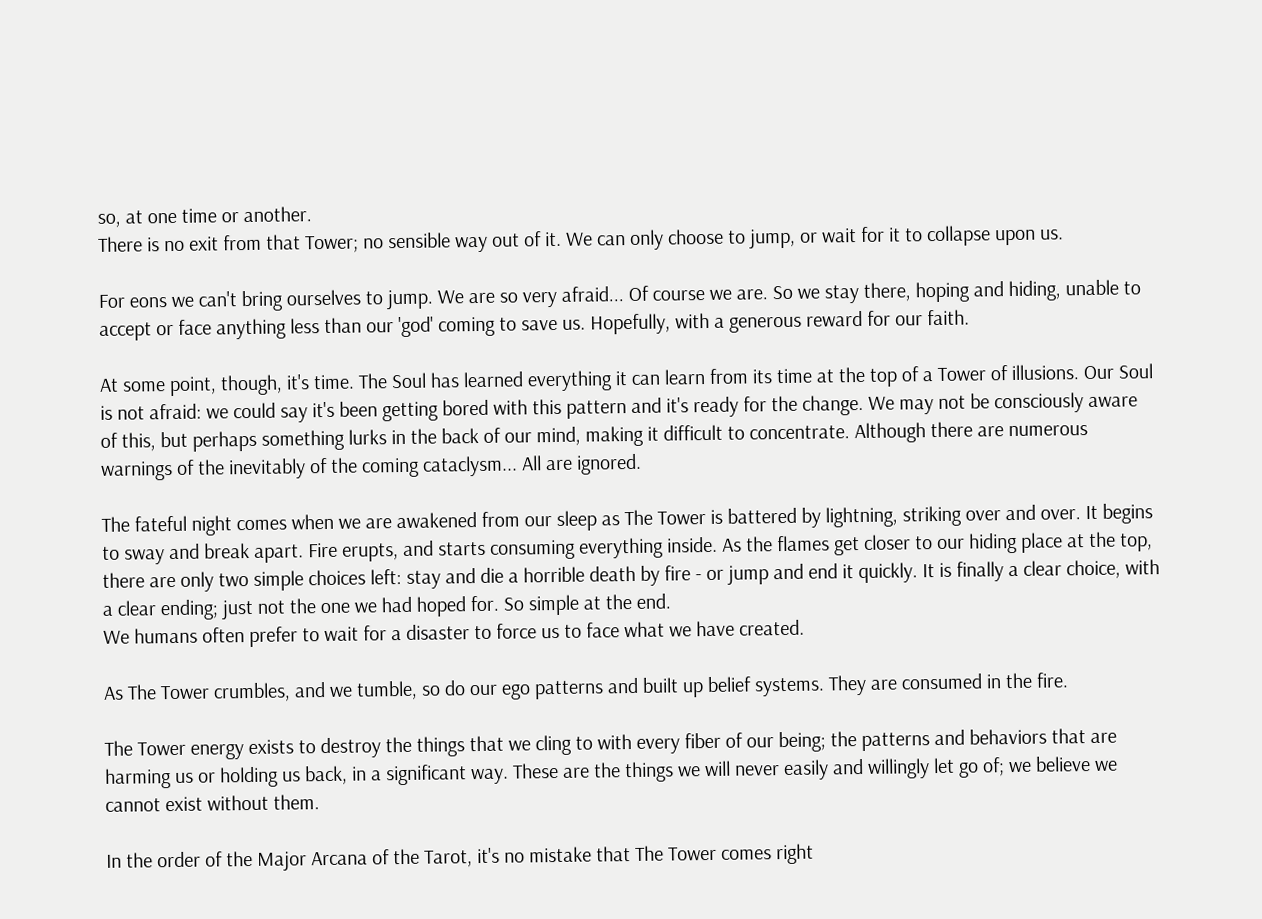so, at one time or another.
There is no exit from that Tower; no sensible way out of it. We can only choose to jump, or wait for it to collapse upon us.

For eons we can't bring ourselves to jump. We are so very afraid... Of course we are. So we stay there, hoping and hiding, unable to accept or face anything less than our 'god' coming to save us. Hopefully, with a generous reward for our faith.

At some point, though, it's time. The Soul has learned everything it can learn from its time at the top of a Tower of illusions. Our Soul is not afraid: we could say it's been getting bored with this pattern and it's ready for the change. We may not be consciously aware of this, but perhaps something lurks in the back of our mind, making it difficult to concentrate. Although there are numerous warnings of the inevitably of the coming cataclysm... All are ignored.

The fateful night comes when we are awakened from our sleep as The Tower is battered by lightning, striking over and over. It begins to sway and break apart. Fire erupts, and starts consuming everything inside. As the flames get closer to our hiding place at the top, there are only two simple choices left: stay and die a horrible death by fire - or jump and end it quickly. It is finally a clear choice, with a clear ending; just not the one we had hoped for. So simple at the end.
We humans often prefer to wait for a disaster to force us to face what we have created.

As The Tower crumbles, and we tumble, so do our ego patterns and built up belief systems. They are consumed in the fire.

The Tower energy exists to destroy the things that we cling to with every fiber of our being; the patterns and behaviors that are harming us or holding us back, in a significant way. These are the things we will never easily and willingly let go of; we believe we cannot exist without them.

In the order of the Major Arcana of the Tarot, it's no mistake that The Tower comes right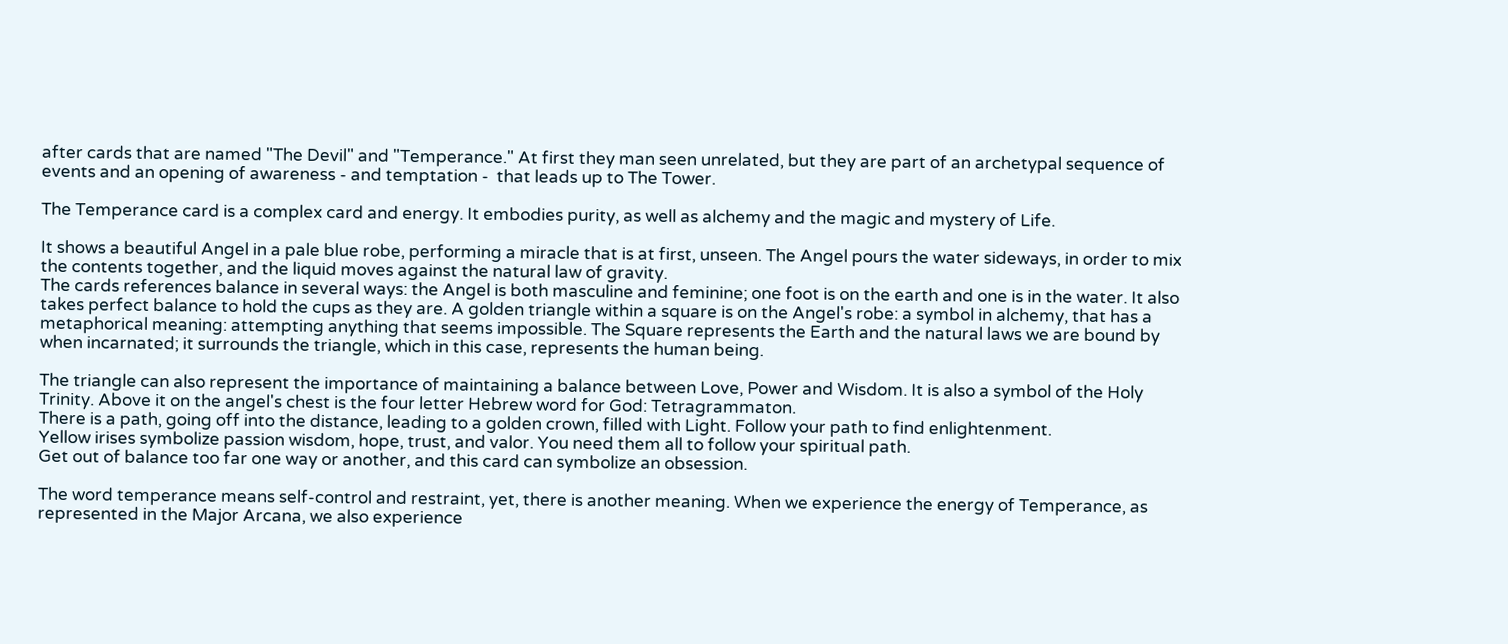after cards that are named "The Devil" and "Temperance." At first they man seen unrelated, but they are part of an archetypal sequence of events and an opening of awareness - and temptation -  that leads up to The Tower.

The Temperance card is a complex card and energy. It embodies purity, as well as alchemy and the magic and mystery of Life.

It shows a beautiful Angel in a pale blue robe, performing a miracle that is at first, unseen. The Angel pours the water sideways, in order to mix the contents together, and the liquid moves against the natural law of gravity.
The cards references balance in several ways: the Angel is both masculine and feminine; one foot is on the earth and one is in the water. It also takes perfect balance to hold the cups as they are. A golden triangle within a square is on the Angel's robe: a symbol in alchemy, that has a metaphorical meaning: attempting anything that seems impossible. The Square represents the Earth and the natural laws we are bound by when incarnated; it surrounds the triangle, which in this case, represents the human being.

The triangle can also represent the importance of maintaining a balance between Love, Power and Wisdom. It is also a symbol of the Holy Trinity. Above it on the angel's chest is the four letter Hebrew word for God: Tetragrammaton.
There is a path, going off into the distance, leading to a golden crown, filled with Light. Follow your path to find enlightenment.
Yellow irises symbolize passion wisdom, hope, trust, and valor. You need them all to follow your spiritual path.
Get out of balance too far one way or another, and this card can symbolize an obsession.

The word temperance means self-control and restraint, yet, there is another meaning. When we experience the energy of Temperance, as represented in the Major Arcana, we also experience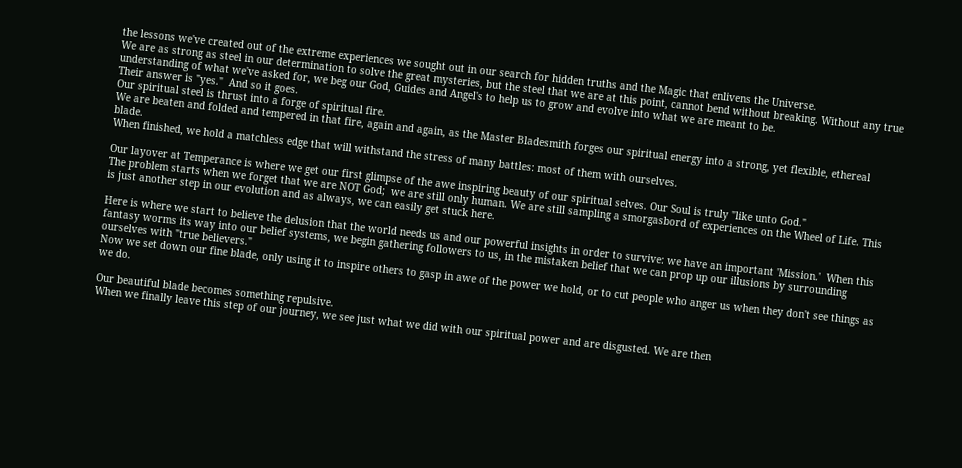the lessons we've created out of the extreme experiences we sought out in our search for hidden truths and the Magic that enlivens the Universe.
We are as strong as steel in our determination to solve the great mysteries, but the steel that we are at this point, cannot bend without breaking. Without any true understanding of what we've asked for, we beg our God, Guides and Angel's to help us to grow and evolve into what we are meant to be.
Their answer is "yes."  And so it goes.
Our spiritual steel is thrust into a forge of spiritual fire.
We are beaten and folded and tempered in that fire, again and again, as the Master Bladesmith forges our spiritual energy into a strong, yet flexible, ethereal blade.
When finished, we hold a matchless edge that will withstand the stress of many battles: most of them with ourselves.

Our layover at Temperance is where we get our first glimpse of the awe inspiring beauty of our spiritual selves. Our Soul is truly "like unto God."
The problem starts when we forget that we are NOT God;  we are still only human. We are still sampling a smorgasbord of experiences on the Wheel of Life. This is just another step in our evolution and as always, we can easily get stuck here.

Here is where we start to believe the delusion that the world needs us and our powerful insights in order to survive: we have an important 'Mission.'  When this fantasy worms its way into our belief systems, we begin gathering followers to us, in the mistaken belief that we can prop up our illusions by surrounding ourselves with "true believers."
Now we set down our fine blade, only using it to inspire others to gasp in awe of the power we hold, or to cut people who anger us when they don't see things as we do.

Our beautiful blade becomes something repulsive.
When we finally leave this step of our journey, we see just what we did with our spiritual power and are disgusted. We are then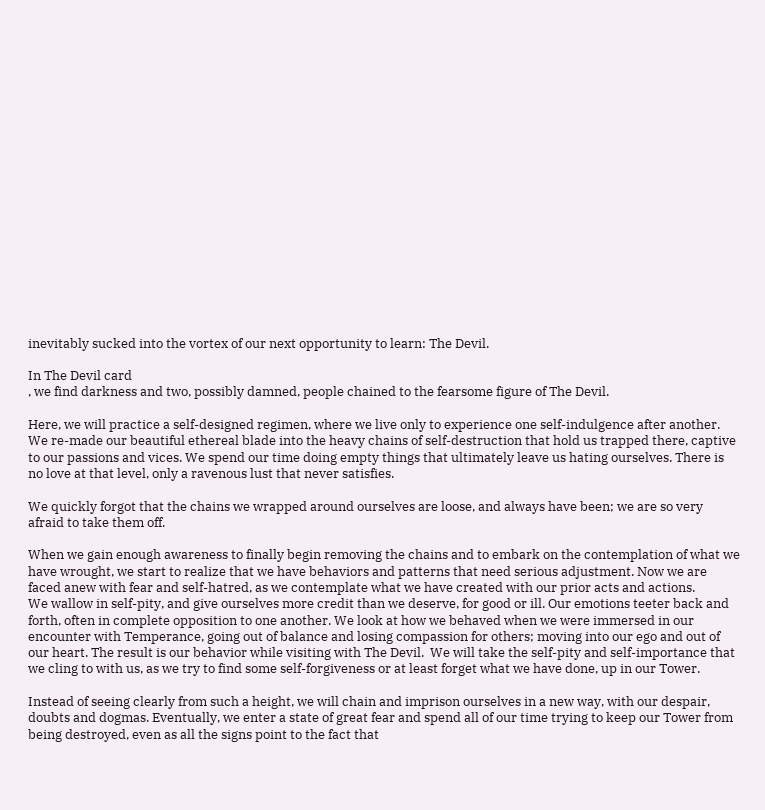inevitably sucked into the vortex of our next opportunity to learn: The Devil.

In The Devil card
, we find darkness and two, possibly damned, people chained to the fearsome figure of The Devil.

Here, we will practice a self-designed regimen, where we live only to experience one self-indulgence after another.
We re-made our beautiful ethereal blade into the heavy chains of self-destruction that hold us trapped there, captive to our passions and vices. We spend our time doing empty things that ultimately leave us hating ourselves. There is no love at that level, only a ravenous lust that never satisfies.

We quickly forgot that the chains we wrapped around ourselves are loose, and always have been; we are so very afraid to take them off.

When we gain enough awareness to finally begin removing the chains and to embark on the contemplation of what we have wrought, we start to realize that we have behaviors and patterns that need serious adjustment. Now we are faced anew with fear and self-hatred, as we contemplate what we have created with our prior acts and actions.
We wallow in self-pity, and give ourselves more credit than we deserve, for good or ill. Our emotions teeter back and forth, often in complete opposition to one another. We look at how we behaved when we were immersed in our encounter with Temperance, going out of balance and losing compassion for others; moving into our ego and out of our heart. The result is our behavior while visiting with The Devil.  We will take the self-pity and self-importance that we cling to with us, as we try to find some self-forgiveness or at least forget what we have done, up in our Tower.

Instead of seeing clearly from such a height, we will chain and imprison ourselves in a new way, with our despair, doubts and dogmas. Eventually, we enter a state of great fear and spend all of our time trying to keep our Tower from being destroyed, even as all the signs point to the fact that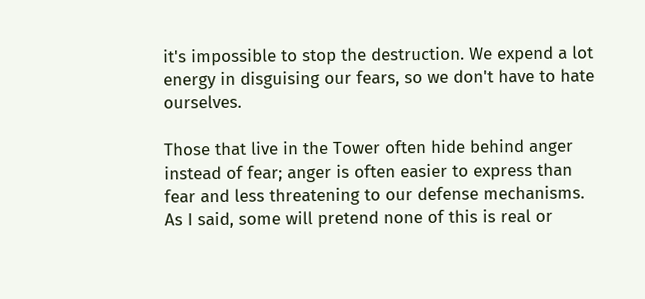it's impossible to stop the destruction. We expend a lot energy in disguising our fears, so we don't have to hate ourselves.

Those that live in the Tower often hide behind anger instead of fear; anger is often easier to express than fear and less threatening to our defense mechanisms.
As I said, some will pretend none of this is real or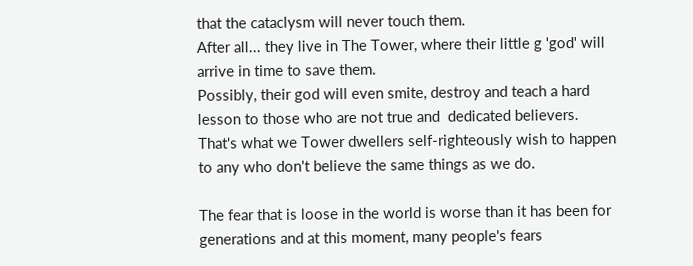that the cataclysm will never touch them.
After all... they live in The Tower, where their little g 'god' will arrive in time to save them.
Possibly, their god will even smite, destroy and teach a hard lesson to those who are not true and  dedicated believers. That's what we Tower dwellers self-righteously wish to happen to any who don't believe the same things as we do.

The fear that is loose in the world is worse than it has been for generations and at this moment, many people's fears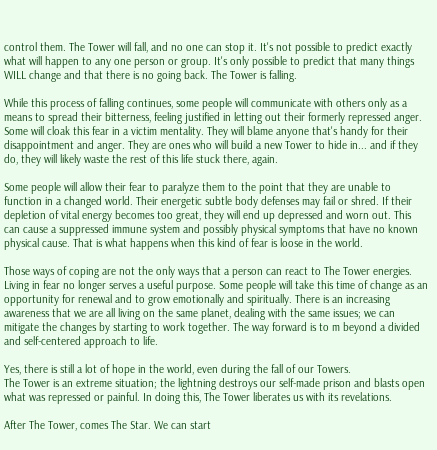control them. The Tower will fall, and no one can stop it. It's not possible to predict exactly what will happen to any one person or group. It's only possible to predict that many things WILL change and that there is no going back. The Tower is falling.

While this process of falling continues, some people will communicate with others only as a means to spread their bitterness, feeling justified in letting out their formerly repressed anger. Some will cloak this fear in a victim mentality. They will blame anyone that's handy for their disappointment and anger. They are ones who will build a new Tower to hide in... and if they do, they will likely waste the rest of this life stuck there, again.

Some people will allow their fear to paralyze them to the point that they are unable to function in a changed world. Their energetic subtle body defenses may fail or shred. If their depletion of vital energy becomes too great, they will end up depressed and worn out. This can cause a suppressed immune system and possibly physical symptoms that have no known physical cause. That is what happens when this kind of fear is loose in the world.

Those ways of coping are not the only ways that a person can react to The Tower energies. Living in fear no longer serves a useful purpose. Some people will take this time of change as an opportunity for renewal and to grow emotionally and spiritually. There is an increasing awareness that we are all living on the same planet, dealing with the same issues; we can mitigate the changes by starting to work together. The way forward is to m beyond a divided and self-centered approach to life.

Yes, there is still a lot of hope in the world, even during the fall of our Towers.
The Tower is an extreme situation; the lightning destroys our self-made prison and blasts open what was repressed or painful. In doing this, The Tower liberates us with its revelations.

After The Tower, comes The Star. We can start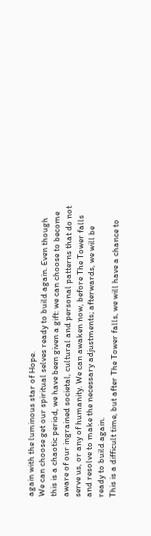again with the luminous star of Hope.
We can choose get our spiritual selves ready to build again. Even though this is a chaotic period, we have been given a gift: we can choose to become aware of our ingrained societal, cultural and personal patterns that do not serve us, or any of humanity. We can awaken now, before The Tower falls and resolve to make the necessary adjustments; afterwards, we will be ready to build again.
This is a difficult time, but after The Tower falls, we will have a chance to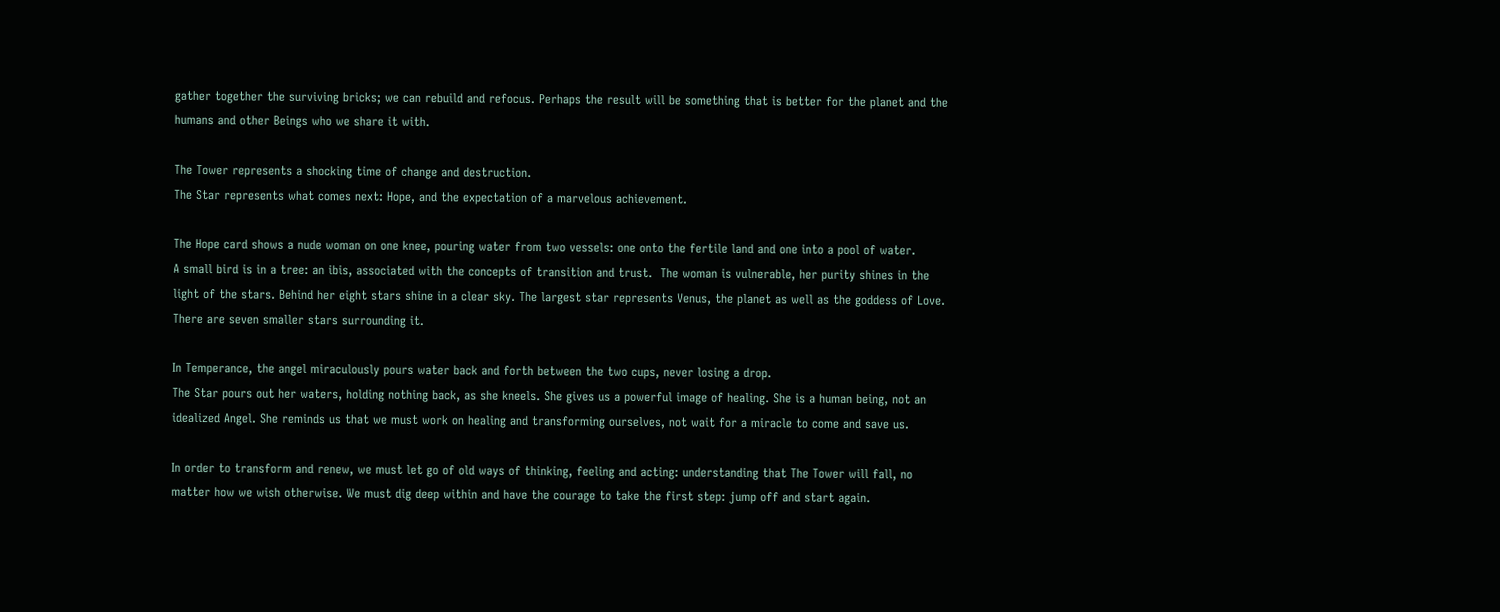gather together the surviving bricks; we can rebuild and refocus. Perhaps the result will be something that is better for the planet and the humans and other Beings who we share it with.

The Tower represents a shocking time of change and destruction.
The Star represents what comes next: Hope, and the expectation of a marvelous achievement.

The Hope card shows a nude woman on one knee, pouring water from two vessels: one onto the fertile land and one into a pool of water.
A small bird is in a tree: an ibis, associated with the concepts of transition and trust.  The woman is vulnerable, her purity shines in the light of the stars. Behind her eight stars shine in a clear sky. The largest star represents Venus, the planet as well as the goddess of Love. There are seven smaller stars surrounding it.

In Temperance, the angel miraculously pours water back and forth between the two cups, never losing a drop.
The Star pours out her waters, holding nothing back, as she kneels. She gives us a powerful image of healing. She is a human being, not an idealized Angel. She reminds us that we must work on healing and transforming ourselves, not wait for a miracle to come and save us.

In order to transform and renew, we must let go of old ways of thinking, feeling and acting: understanding that The Tower will fall, no matter how we wish otherwise. We must dig deep within and have the courage to take the first step: jump off and start again.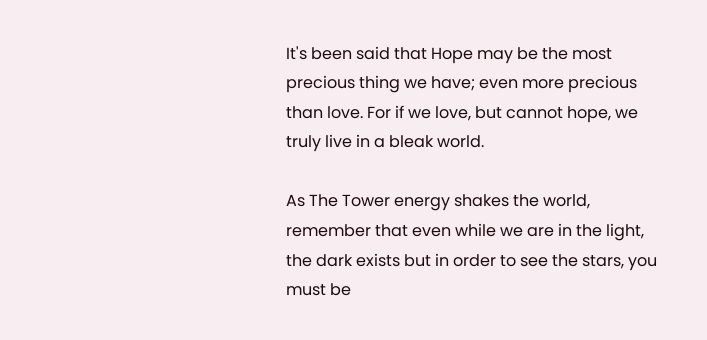It's been said that Hope may be the most precious thing we have; even more precious than love. For if we love, but cannot hope, we truly live in a bleak world.

As The Tower energy shakes the world, remember that even while we are in the light, the dark exists but in order to see the stars, you must be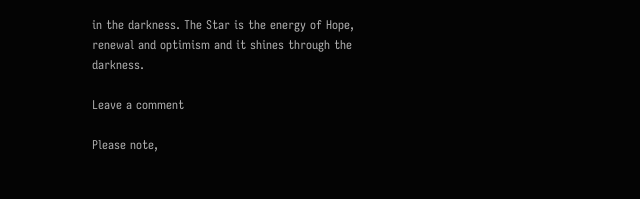in the darkness. The Star is the energy of Hope, renewal and optimism and it shines through the darkness.

Leave a comment

Please note,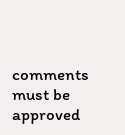comments must be approved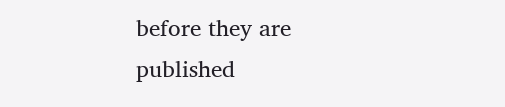before they are published